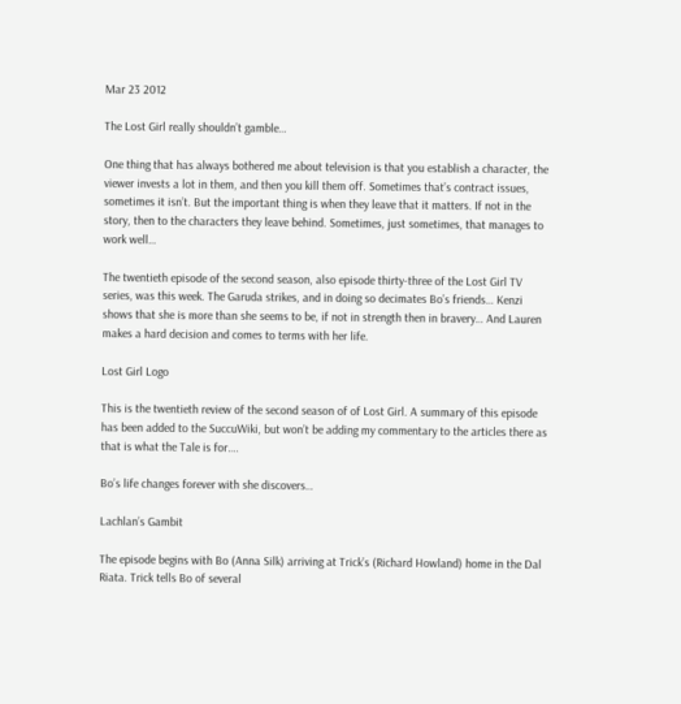Mar 23 2012

The Lost Girl really shouldn’t gamble…

One thing that has always bothered me about television is that you establish a character, the viewer invests a lot in them, and then you kill them off. Sometimes that’s contract issues, sometimes it isn’t. But the important thing is when they leave that it matters. If not in the story, then to the characters they leave behind. Sometimes, just sometimes, that manages to work well…

The twentieth episode of the second season, also episode thirty-three of the Lost Girl TV series, was this week. The Garuda strikes, and in doing so decimates Bo’s friends… Kenzi shows that she is more than she seems to be, if not in strength then in bravery… And Lauren makes a hard decision and comes to terms with her life.

Lost Girl Logo

This is the twentieth review of the second season of of Lost Girl. A summary of this episode has been added to the SuccuWiki, but won’t be adding my commentary to the articles there as that is what the Tale is for….

Bo’s life changes forever with she discovers…

Lachlan’s Gambit

The episode begins with Bo (Anna Silk) arriving at Trick’s (Richard Howland) home in the Dal Riata. Trick tells Bo of several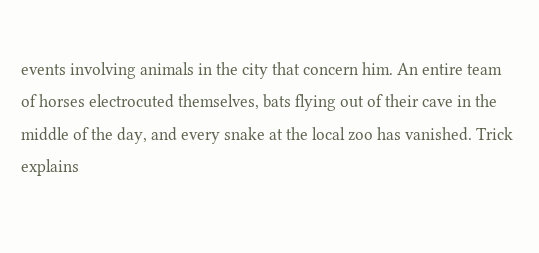events involving animals in the city that concern him. An entire team of horses electrocuted themselves, bats flying out of their cave in the middle of the day, and every snake at the local zoo has vanished. Trick explains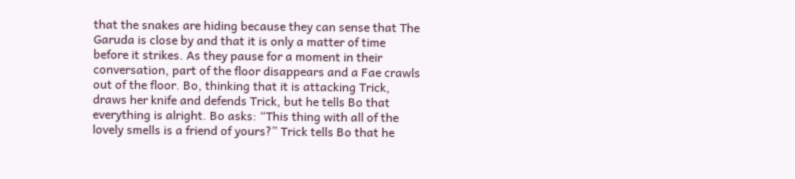that the snakes are hiding because they can sense that The Garuda is close by and that it is only a matter of time before it strikes. As they pause for a moment in their conversation, part of the floor disappears and a Fae crawls out of the floor. Bo, thinking that it is attacking Trick, draws her knife and defends Trick, but he tells Bo that everything is alright. Bo asks: “This thing with all of the lovely smells is a friend of yours?” Trick tells Bo that he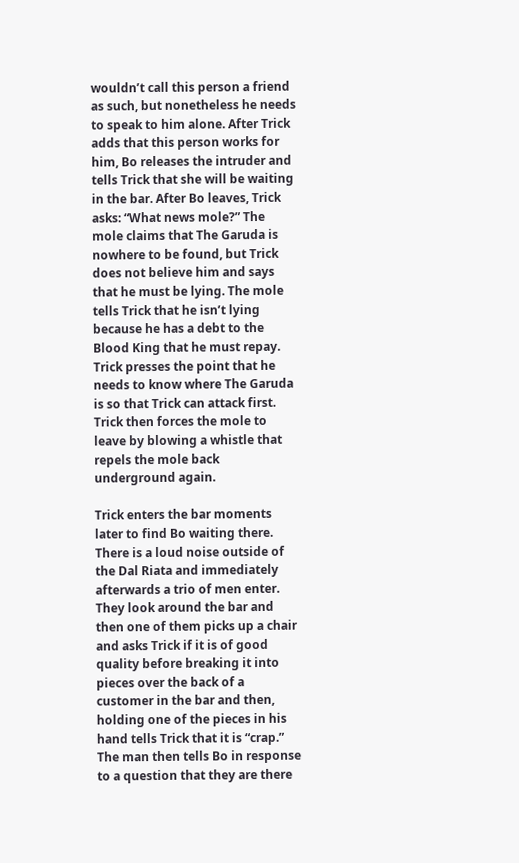wouldn’t call this person a friend as such, but nonetheless he needs to speak to him alone. After Trick adds that this person works for him, Bo releases the intruder and tells Trick that she will be waiting in the bar. After Bo leaves, Trick asks: “What news mole?” The mole claims that The Garuda is nowhere to be found, but Trick does not believe him and says that he must be lying. The mole tells Trick that he isn’t lying because he has a debt to the Blood King that he must repay. Trick presses the point that he needs to know where The Garuda is so that Trick can attack first. Trick then forces the mole to leave by blowing a whistle that repels the mole back underground again.

Trick enters the bar moments later to find Bo waiting there. There is a loud noise outside of the Dal Riata and immediately afterwards a trio of men enter. They look around the bar and then one of them picks up a chair and asks Trick if it is of good quality before breaking it into pieces over the back of a customer in the bar and then, holding one of the pieces in his hand tells Trick that it is “crap.” The man then tells Bo in response to a question that they are there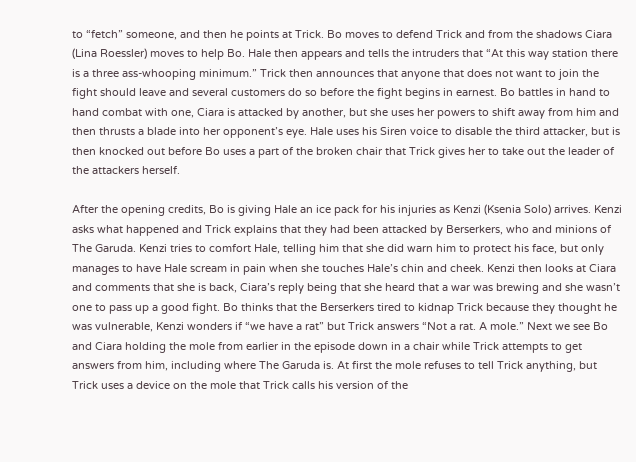to “fetch” someone, and then he points at Trick. Bo moves to defend Trick and from the shadows Ciara (Lina Roessler) moves to help Bo. Hale then appears and tells the intruders that “At this way station there is a three ass-whooping minimum.” Trick then announces that anyone that does not want to join the fight should leave and several customers do so before the fight begins in earnest. Bo battles in hand to hand combat with one, Ciara is attacked by another, but she uses her powers to shift away from him and then thrusts a blade into her opponent’s eye. Hale uses his Siren voice to disable the third attacker, but is then knocked out before Bo uses a part of the broken chair that Trick gives her to take out the leader of the attackers herself.

After the opening credits, Bo is giving Hale an ice pack for his injuries as Kenzi (Ksenia Solo) arrives. Kenzi asks what happened and Trick explains that they had been attacked by Berserkers, who and minions of The Garuda. Kenzi tries to comfort Hale, telling him that she did warn him to protect his face, but only manages to have Hale scream in pain when she touches Hale’s chin and cheek. Kenzi then looks at Ciara and comments that she is back, Ciara’s reply being that she heard that a war was brewing and she wasn’t one to pass up a good fight. Bo thinks that the Berserkers tired to kidnap Trick because they thought he was vulnerable, Kenzi wonders if “we have a rat” but Trick answers “Not a rat. A mole.” Next we see Bo and Ciara holding the mole from earlier in the episode down in a chair while Trick attempts to get answers from him, including where The Garuda is. At first the mole refuses to tell Trick anything, but Trick uses a device on the mole that Trick calls his version of the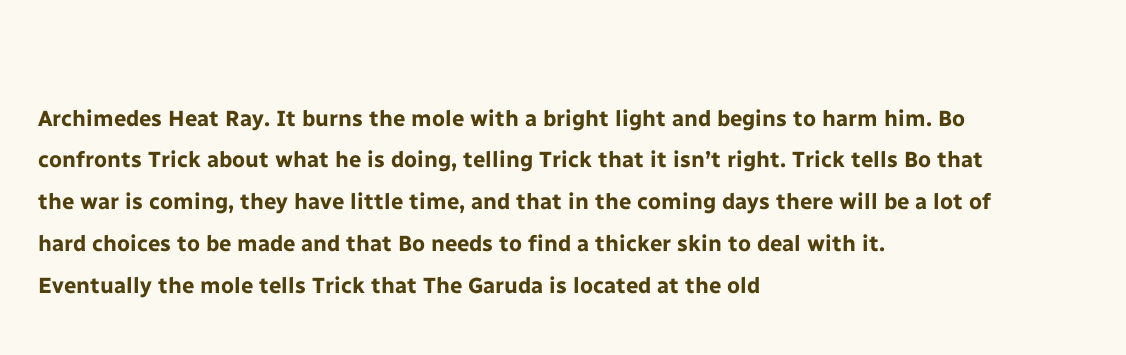Archimedes Heat Ray. It burns the mole with a bright light and begins to harm him. Bo confronts Trick about what he is doing, telling Trick that it isn’t right. Trick tells Bo that the war is coming, they have little time, and that in the coming days there will be a lot of hard choices to be made and that Bo needs to find a thicker skin to deal with it. Eventually the mole tells Trick that The Garuda is located at the old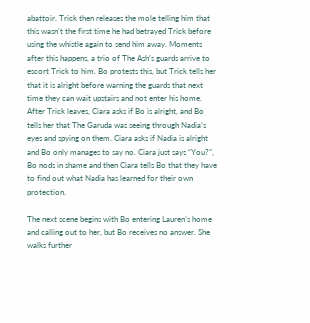abattoir. Trick then releases the mole telling him that this wasn’t the first time he had betrayed Trick before using the whistle again to send him away. Moments after this happens, a trio of The Ash’s guards arrive to escort Trick to him. Bo protests this, but Trick tells her that it is alright before warning the guards that next time they can wait upstairs and not enter his home. After Trick leaves, Ciara asks if Bo is alright, and Bo tells her that The Garuda was seeing through Nadia’s eyes and spying on them. Ciara asks if Nadia is alright and Bo only manages to say no. Ciara just says “You?”, Bo nods in shame and then Ciara tells Bo that they have to find out what Nadia has learned for their own protection.

The next scene begins with Bo entering Lauren’s home and calling out to her, but Bo receives no answer. She walks further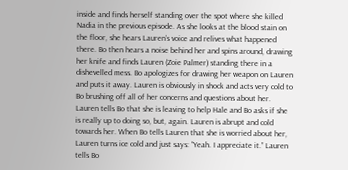inside and finds herself standing over the spot where she killed Nadia in the previous episode. As she looks at the blood stain on the floor, she hears Lauren’s voice and relives what happened there. Bo then hears a noise behind her and spins around, drawing her knife and finds Lauren (Zoie Palmer) standing there in a dishevelled mess. Bo apologizes for drawing her weapon on Lauren and puts it away. Lauren is obviously in shock and acts very cold to Bo brushing off all of her concerns and questions about her. Lauren tells Bo that she is leaving to help Hale and Bo asks if she is really up to doing so, but, again. Lauren is abrupt and cold towards her. When Bo tells Lauren that she is worried about her, Lauren turns ice cold and just says: “Yeah. I appreciate it.” Lauren tells Bo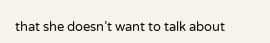that she doesn’t want to talk about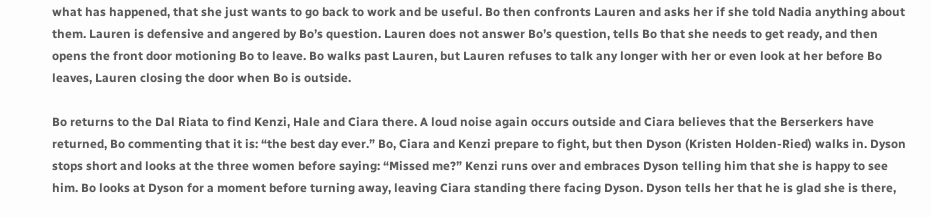what has happened, that she just wants to go back to work and be useful. Bo then confronts Lauren and asks her if she told Nadia anything about them. Lauren is defensive and angered by Bo’s question. Lauren does not answer Bo’s question, tells Bo that she needs to get ready, and then opens the front door motioning Bo to leave. Bo walks past Lauren, but Lauren refuses to talk any longer with her or even look at her before Bo leaves, Lauren closing the door when Bo is outside.

Bo returns to the Dal Riata to find Kenzi, Hale and Ciara there. A loud noise again occurs outside and Ciara believes that the Berserkers have returned, Bo commenting that it is: “the best day ever.” Bo, Ciara and Kenzi prepare to fight, but then Dyson (Kristen Holden-Ried) walks in. Dyson stops short and looks at the three women before saying: “Missed me?” Kenzi runs over and embraces Dyson telling him that she is happy to see him. Bo looks at Dyson for a moment before turning away, leaving Ciara standing there facing Dyson. Dyson tells her that he is glad she is there,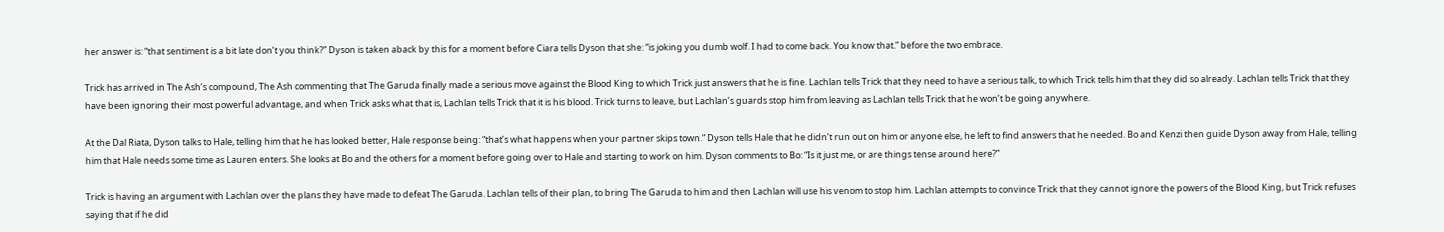her answer is: “that sentiment is a bit late don’t you think?” Dyson is taken aback by this for a moment before Ciara tells Dyson that she: “is joking you dumb wolf. I had to come back. You know that.” before the two embrace.

Trick has arrived in The Ash’s compound, The Ash commenting that The Garuda finally made a serious move against the Blood King to which Trick just answers that he is fine. Lachlan tells Trick that they need to have a serious talk, to which Trick tells him that they did so already. Lachlan tells Trick that they have been ignoring their most powerful advantage, and when Trick asks what that is, Lachlan tells Trick that it is his blood. Trick turns to leave, but Lachlan’s guards stop him from leaving as Lachlan tells Trick that he won’t be going anywhere.

At the Dal Riata, Dyson talks to Hale, telling him that he has looked better, Hale response being: “that’s what happens when your partner skips town.” Dyson tells Hale that he didn’t run out on him or anyone else, he left to find answers that he needed. Bo and Kenzi then guide Dyson away from Hale, telling him that Hale needs some time as Lauren enters. She looks at Bo and the others for a moment before going over to Hale and starting to work on him. Dyson comments to Bo: “Is it just me, or are things tense around here?”

Trick is having an argument with Lachlan over the plans they have made to defeat The Garuda. Lachlan tells of their plan, to bring The Garuda to him and then Lachlan will use his venom to stop him. Lachlan attempts to convince Trick that they cannot ignore the powers of the Blood King, but Trick refuses saying that if he did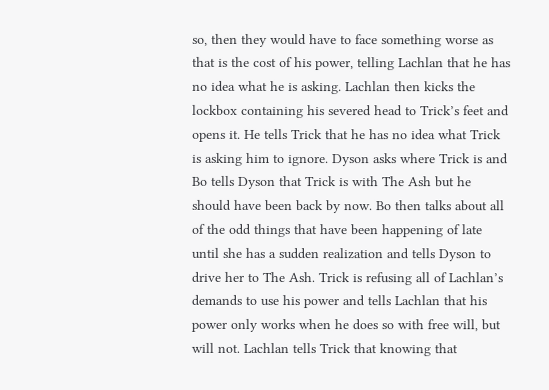so, then they would have to face something worse as that is the cost of his power, telling Lachlan that he has no idea what he is asking. Lachlan then kicks the lockbox containing his severed head to Trick’s feet and opens it. He tells Trick that he has no idea what Trick is asking him to ignore. Dyson asks where Trick is and Bo tells Dyson that Trick is with The Ash but he should have been back by now. Bo then talks about all of the odd things that have been happening of late until she has a sudden realization and tells Dyson to drive her to The Ash. Trick is refusing all of Lachlan’s demands to use his power and tells Lachlan that his power only works when he does so with free will, but will not. Lachlan tells Trick that knowing that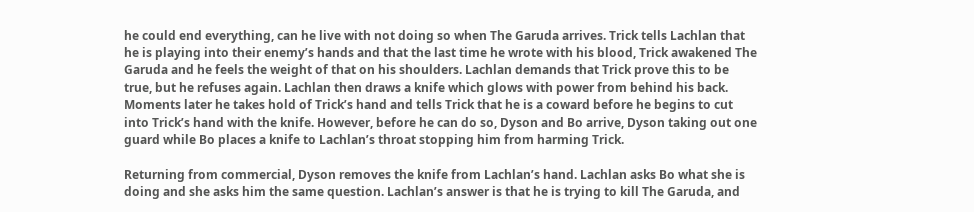he could end everything, can he live with not doing so when The Garuda arrives. Trick tells Lachlan that he is playing into their enemy’s hands and that the last time he wrote with his blood, Trick awakened The Garuda and he feels the weight of that on his shoulders. Lachlan demands that Trick prove this to be true, but he refuses again. Lachlan then draws a knife which glows with power from behind his back. Moments later he takes hold of Trick’s hand and tells Trick that he is a coward before he begins to cut into Trick’s hand with the knife. However, before he can do so, Dyson and Bo arrive, Dyson taking out one guard while Bo places a knife to Lachlan’s throat stopping him from harming Trick.

Returning from commercial, Dyson removes the knife from Lachlan’s hand. Lachlan asks Bo what she is doing and she asks him the same question. Lachlan’s answer is that he is trying to kill The Garuda, and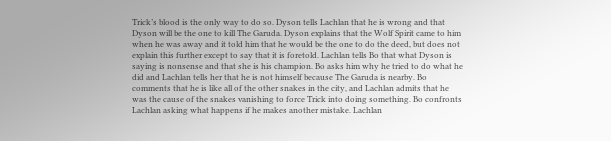Trick’s blood is the only way to do so. Dyson tells Lachlan that he is wrong and that Dyson will be the one to kill The Garuda. Dyson explains that the Wolf Spirit came to him when he was away and it told him that he would be the one to do the deed, but does not explain this further except to say that it is foretold. Lachlan tells Bo that what Dyson is saying is nonsense and that she is his champion. Bo asks him why he tried to do what he did and Lachlan tells her that he is not himself because The Garuda is nearby. Bo comments that he is like all of the other snakes in the city, and Lachlan admits that he was the cause of the snakes vanishing to force Trick into doing something. Bo confronts Lachlan asking what happens if he makes another mistake. Lachlan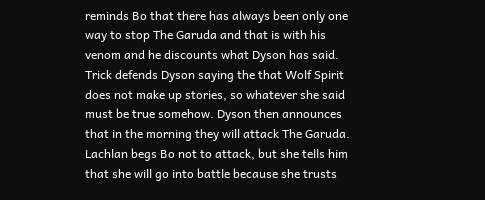reminds Bo that there has always been only one way to stop The Garuda and that is with his venom and he discounts what Dyson has said. Trick defends Dyson saying the that Wolf Spirit does not make up stories, so whatever she said must be true somehow. Dyson then announces that in the morning they will attack The Garuda. Lachlan begs Bo not to attack, but she tells him that she will go into battle because she trusts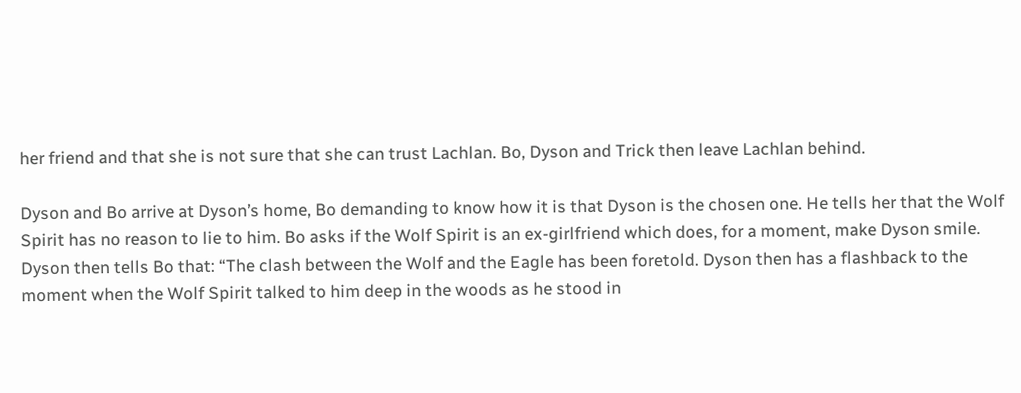her friend and that she is not sure that she can trust Lachlan. Bo, Dyson and Trick then leave Lachlan behind.

Dyson and Bo arrive at Dyson’s home, Bo demanding to know how it is that Dyson is the chosen one. He tells her that the Wolf Spirit has no reason to lie to him. Bo asks if the Wolf Spirit is an ex-girlfriend which does, for a moment, make Dyson smile. Dyson then tells Bo that: “The clash between the Wolf and the Eagle has been foretold. Dyson then has a flashback to the moment when the Wolf Spirit talked to him deep in the woods as he stood in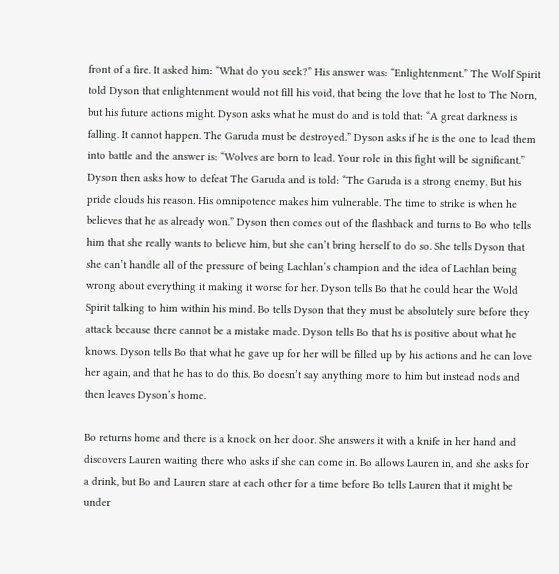front of a fire. It asked him: “What do you seek?” His answer was: “Enlightenment.” The Wolf Spirit told Dyson that enlightenment would not fill his void, that being the love that he lost to The Norn, but his future actions might. Dyson asks what he must do and is told that: “A great darkness is falling. It cannot happen. The Garuda must be destroyed.” Dyson asks if he is the one to lead them into battle and the answer is: “Wolves are born to lead. Your role in this fight will be significant.” Dyson then asks how to defeat The Garuda and is told: “The Garuda is a strong enemy. But his pride clouds his reason. His omnipotence makes him vulnerable. The time to strike is when he believes that he as already won.” Dyson then comes out of the flashback and turns to Bo who tells him that she really wants to believe him, but she can’t bring herself to do so. She tells Dyson that she can’t handle all of the pressure of being Lachlan’s champion and the idea of Lachlan being wrong about everything it making it worse for her. Dyson tells Bo that he could hear the Wold Spirit talking to him within his mind. Bo tells Dyson that they must be absolutely sure before they attack because there cannot be a mistake made. Dyson tells Bo that hs is positive about what he knows. Dyson tells Bo that what he gave up for her will be filled up by his actions and he can love her again, and that he has to do this. Bo doesn’t say anything more to him but instead nods and then leaves Dyson’s home.

Bo returns home and there is a knock on her door. She answers it with a knife in her hand and discovers Lauren waiting there who asks if she can come in. Bo allows Lauren in, and she asks for a drink, but Bo and Lauren stare at each other for a time before Bo tells Lauren that it might be under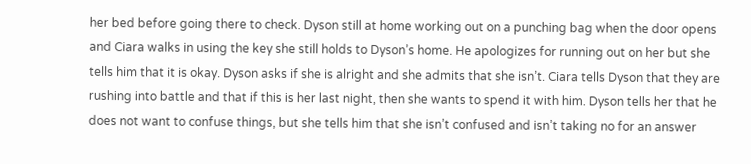her bed before going there to check. Dyson still at home working out on a punching bag when the door opens and Ciara walks in using the key she still holds to Dyson’s home. He apologizes for running out on her but she tells him that it is okay. Dyson asks if she is alright and she admits that she isn’t. Ciara tells Dyson that they are rushing into battle and that if this is her last night, then she wants to spend it with him. Dyson tells her that he does not want to confuse things, but she tells him that she isn’t confused and isn’t taking no for an answer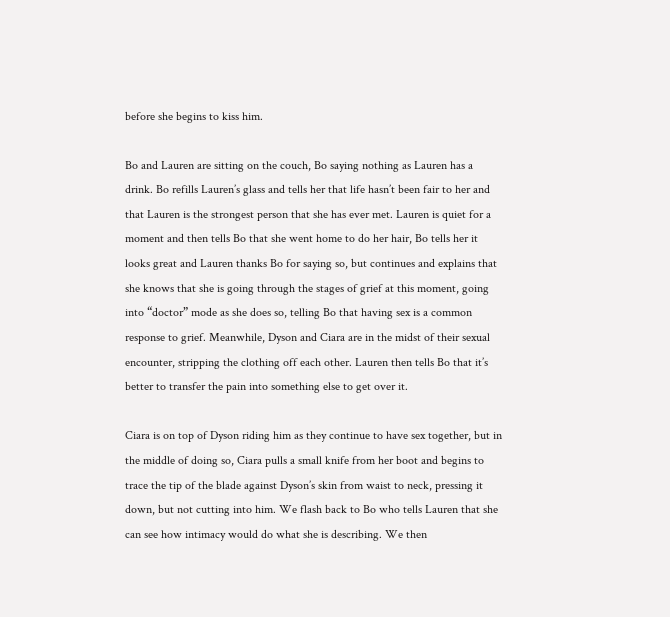before she begins to kiss him.

Bo and Lauren are sitting on the couch, Bo saying nothing as Lauren has a drink. Bo refills Lauren’s glass and tells her that life hasn’t been fair to her and that Lauren is the strongest person that she has ever met. Lauren is quiet for a moment and then tells Bo that she went home to do her hair, Bo tells her it looks great and Lauren thanks Bo for saying so, but continues and explains that she knows that she is going through the stages of grief at this moment, going into “doctor” mode as she does so, telling Bo that having sex is a common response to grief. Meanwhile, Dyson and Ciara are in the midst of their sexual encounter, stripping the clothing off each other. Lauren then tells Bo that it’s better to transfer the pain into something else to get over it.

Ciara is on top of Dyson riding him as they continue to have sex together, but in the middle of doing so, Ciara pulls a small knife from her boot and begins to trace the tip of the blade against Dyson’s skin from waist to neck, pressing it down, but not cutting into him. We flash back to Bo who tells Lauren that she can see how intimacy would do what she is describing. We then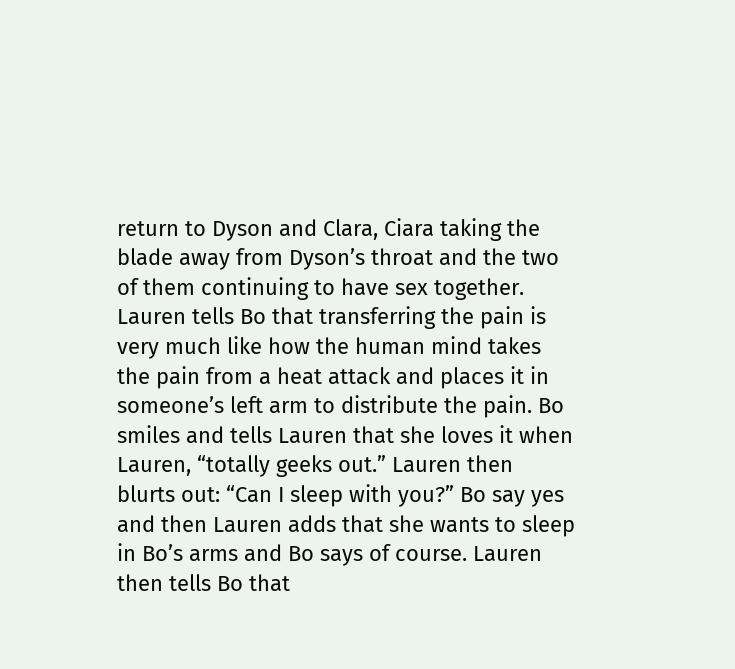return to Dyson and Clara, Ciara taking the blade away from Dyson’s throat and the two of them continuing to have sex together. Lauren tells Bo that transferring the pain is very much like how the human mind takes the pain from a heat attack and places it in someone’s left arm to distribute the pain. Bo smiles and tells Lauren that she loves it when Lauren, “totally geeks out.” Lauren then blurts out: “Can I sleep with you?” Bo say yes and then Lauren adds that she wants to sleep in Bo’s arms and Bo says of course. Lauren then tells Bo that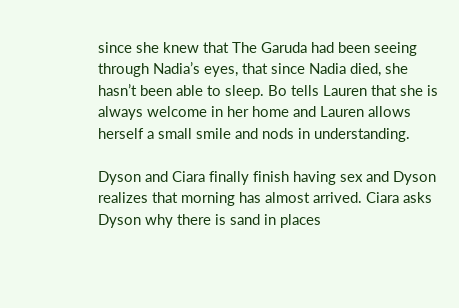since she knew that The Garuda had been seeing through Nadia’s eyes, that since Nadia died, she hasn’t been able to sleep. Bo tells Lauren that she is always welcome in her home and Lauren allows herself a small smile and nods in understanding.

Dyson and Ciara finally finish having sex and Dyson realizes that morning has almost arrived. Ciara asks Dyson why there is sand in places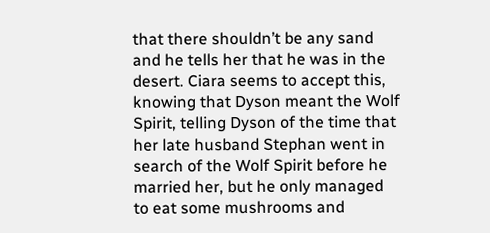that there shouldn’t be any sand and he tells her that he was in the desert. Ciara seems to accept this, knowing that Dyson meant the Wolf Spirit, telling Dyson of the time that her late husband Stephan went in search of the Wolf Spirit before he married her, but he only managed to eat some mushrooms and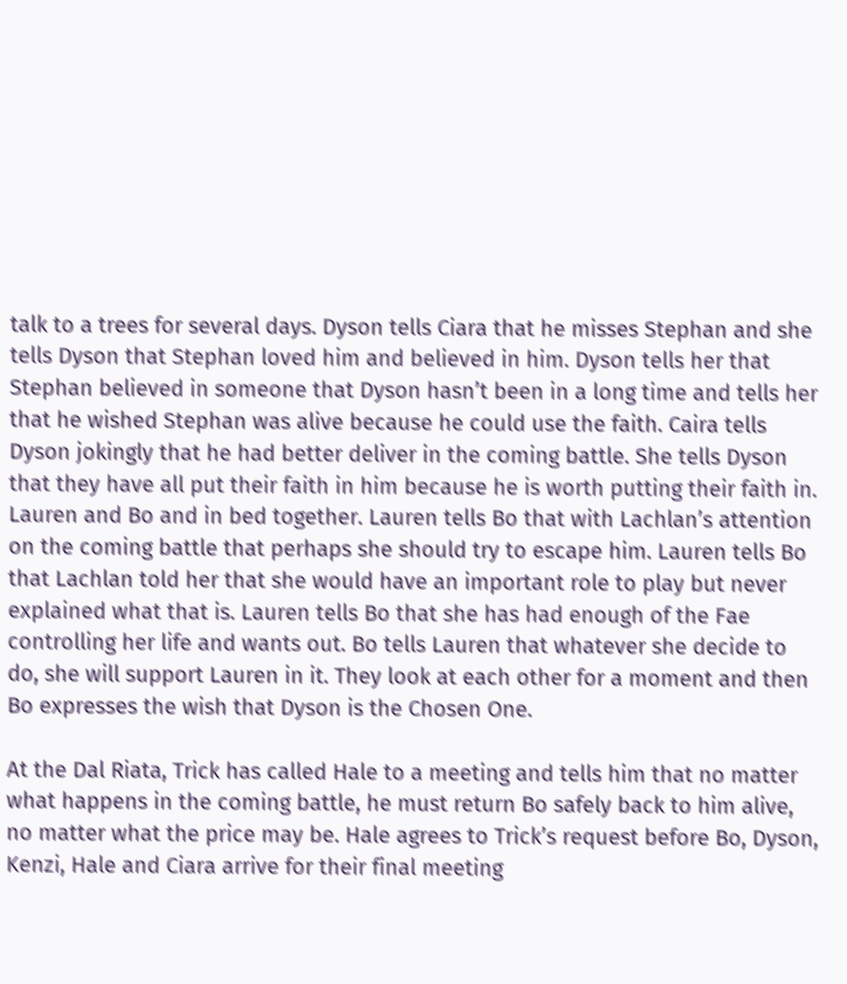talk to a trees for several days. Dyson tells Ciara that he misses Stephan and she tells Dyson that Stephan loved him and believed in him. Dyson tells her that Stephan believed in someone that Dyson hasn’t been in a long time and tells her that he wished Stephan was alive because he could use the faith. Caira tells Dyson jokingly that he had better deliver in the coming battle. She tells Dyson that they have all put their faith in him because he is worth putting their faith in. Lauren and Bo and in bed together. Lauren tells Bo that with Lachlan’s attention on the coming battle that perhaps she should try to escape him. Lauren tells Bo that Lachlan told her that she would have an important role to play but never explained what that is. Lauren tells Bo that she has had enough of the Fae controlling her life and wants out. Bo tells Lauren that whatever she decide to do, she will support Lauren in it. They look at each other for a moment and then Bo expresses the wish that Dyson is the Chosen One.

At the Dal Riata, Trick has called Hale to a meeting and tells him that no matter what happens in the coming battle, he must return Bo safely back to him alive, no matter what the price may be. Hale agrees to Trick’s request before Bo, Dyson, Kenzi, Hale and Ciara arrive for their final meeting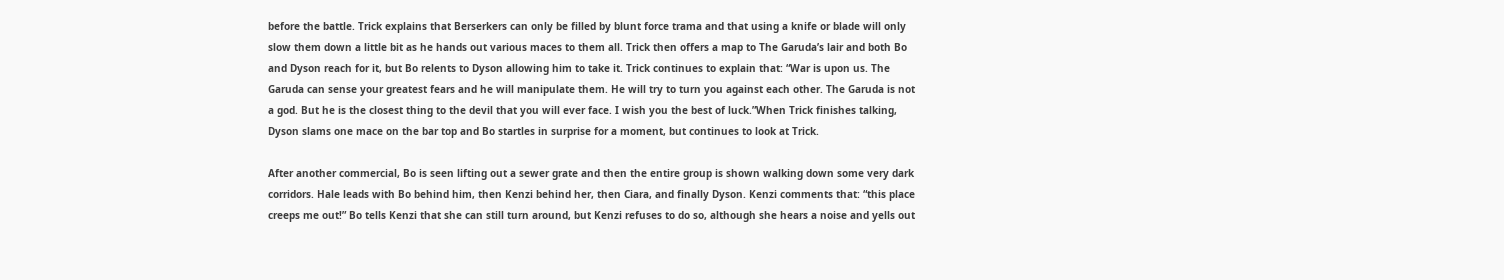before the battle. Trick explains that Berserkers can only be filled by blunt force trama and that using a knife or blade will only slow them down a little bit as he hands out various maces to them all. Trick then offers a map to The Garuda’s lair and both Bo and Dyson reach for it, but Bo relents to Dyson allowing him to take it. Trick continues to explain that: “War is upon us. The Garuda can sense your greatest fears and he will manipulate them. He will try to turn you against each other. The Garuda is not a god. But he is the closest thing to the devil that you will ever face. I wish you the best of luck.”When Trick finishes talking, Dyson slams one mace on the bar top and Bo startles in surprise for a moment, but continues to look at Trick.

After another commercial, Bo is seen lifting out a sewer grate and then the entire group is shown walking down some very dark corridors. Hale leads with Bo behind him, then Kenzi behind her, then Ciara, and finally Dyson. Kenzi comments that: “this place creeps me out!” Bo tells Kenzi that she can still turn around, but Kenzi refuses to do so, although she hears a noise and yells out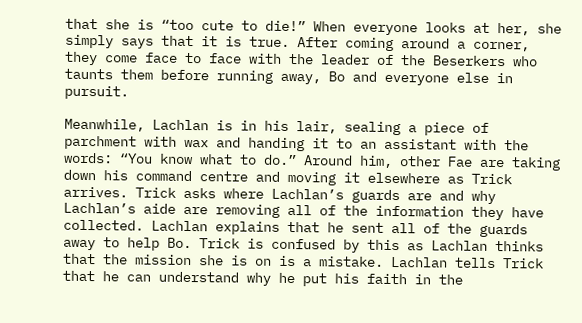that she is “too cute to die!” When everyone looks at her, she simply says that it is true. After coming around a corner, they come face to face with the leader of the Beserkers who taunts them before running away, Bo and everyone else in pursuit.

Meanwhile, Lachlan is in his lair, sealing a piece of parchment with wax and handing it to an assistant with the words: “You know what to do.” Around him, other Fae are taking down his command centre and moving it elsewhere as Trick arrives. Trick asks where Lachlan’s guards are and why Lachlan’s aide are removing all of the information they have collected. Lachlan explains that he sent all of the guards away to help Bo. Trick is confused by this as Lachlan thinks that the mission she is on is a mistake. Lachlan tells Trick that he can understand why he put his faith in the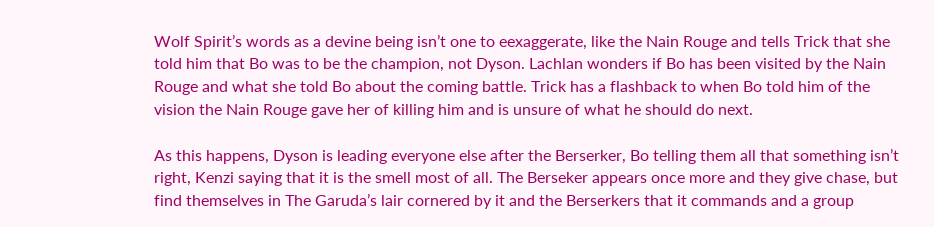Wolf Spirit’s words as a devine being isn’t one to eexaggerate, like the Nain Rouge and tells Trick that she told him that Bo was to be the champion, not Dyson. Lachlan wonders if Bo has been visited by the Nain Rouge and what she told Bo about the coming battle. Trick has a flashback to when Bo told him of the vision the Nain Rouge gave her of killing him and is unsure of what he should do next.

As this happens, Dyson is leading everyone else after the Berserker, Bo telling them all that something isn’t right, Kenzi saying that it is the smell most of all. The Berseker appears once more and they give chase, but find themselves in The Garuda’s lair cornered by it and the Berserkers that it commands and a group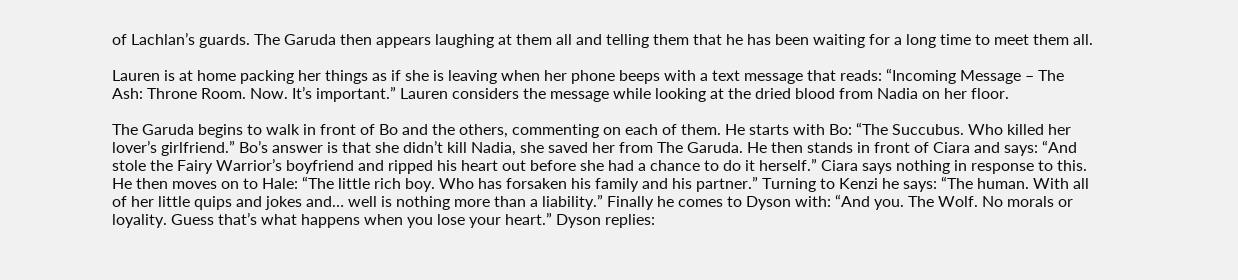of Lachlan’s guards. The Garuda then appears laughing at them all and telling them that he has been waiting for a long time to meet them all.

Lauren is at home packing her things as if she is leaving when her phone beeps with a text message that reads: “Incoming Message – The Ash: Throne Room. Now. It’s important.” Lauren considers the message while looking at the dried blood from Nadia on her floor.

The Garuda begins to walk in front of Bo and the others, commenting on each of them. He starts with Bo: “The Succubus. Who killed her lover’s girlfriend.” Bo’s answer is that she didn’t kill Nadia, she saved her from The Garuda. He then stands in front of Ciara and says: “And stole the Fairy Warrior’s boyfriend and ripped his heart out before she had a chance to do it herself.” Ciara says nothing in response to this. He then moves on to Hale: “The little rich boy. Who has forsaken his family and his partner.” Turning to Kenzi he says: “The human. With all of her little quips and jokes and… well is nothing more than a liability.” Finally he comes to Dyson with: “And you. The Wolf. No morals or loyality. Guess that’s what happens when you lose your heart.” Dyson replies: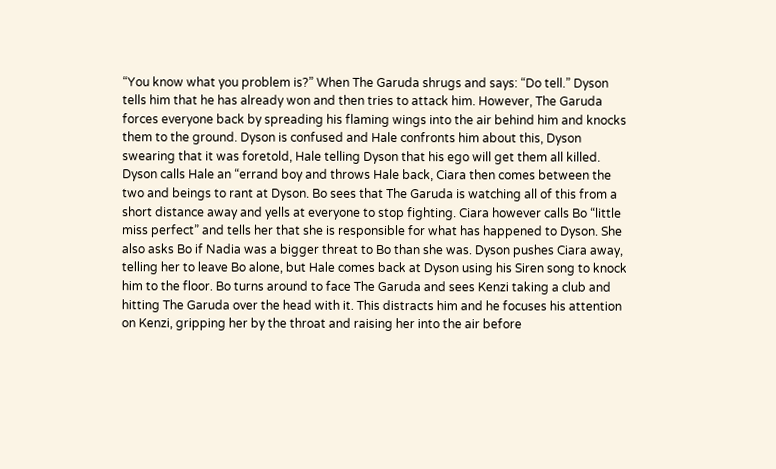“You know what you problem is?” When The Garuda shrugs and says: “Do tell.” Dyson tells him that he has already won and then tries to attack him. However, The Garuda forces everyone back by spreading his flaming wings into the air behind him and knocks them to the ground. Dyson is confused and Hale confronts him about this, Dyson swearing that it was foretold, Hale telling Dyson that his ego will get them all killed. Dyson calls Hale an “errand boy and throws Hale back, Ciara then comes between the two and beings to rant at Dyson. Bo sees that The Garuda is watching all of this from a short distance away and yells at everyone to stop fighting. Ciara however calls Bo “little miss perfect” and tells her that she is responsible for what has happened to Dyson. She also asks Bo if Nadia was a bigger threat to Bo than she was. Dyson pushes Ciara away, telling her to leave Bo alone, but Hale comes back at Dyson using his Siren song to knock him to the floor. Bo turns around to face The Garuda and sees Kenzi taking a club and hitting The Garuda over the head with it. This distracts him and he focuses his attention on Kenzi, gripping her by the throat and raising her into the air before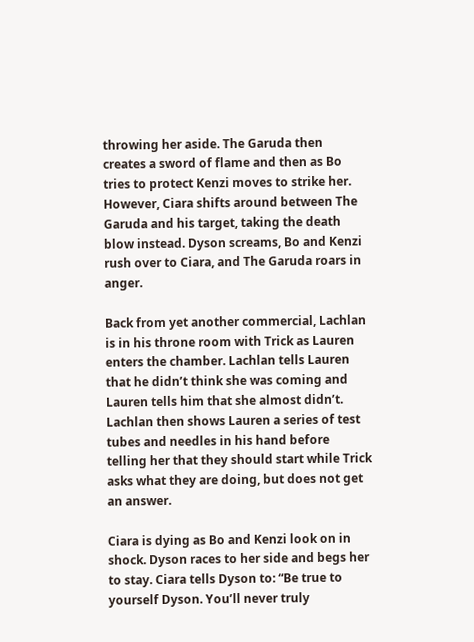throwing her aside. The Garuda then creates a sword of flame and then as Bo tries to protect Kenzi moves to strike her. However, Ciara shifts around between The Garuda and his target, taking the death blow instead. Dyson screams, Bo and Kenzi rush over to Ciara, and The Garuda roars in anger.

Back from yet another commercial, Lachlan is in his throne room with Trick as Lauren enters the chamber. Lachlan tells Lauren that he didn’t think she was coming and Lauren tells him that she almost didn’t. Lachlan then shows Lauren a series of test tubes and needles in his hand before telling her that they should start while Trick asks what they are doing, but does not get an answer.

Ciara is dying as Bo and Kenzi look on in shock. Dyson races to her side and begs her to stay. Ciara tells Dyson to: “Be true to yourself Dyson. You’ll never truly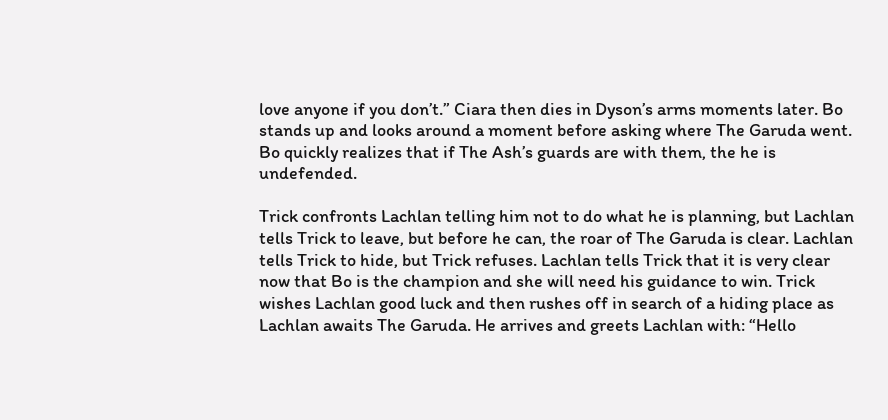love anyone if you don’t.” Ciara then dies in Dyson’s arms moments later. Bo stands up and looks around a moment before asking where The Garuda went. Bo quickly realizes that if The Ash’s guards are with them, the he is undefended.

Trick confronts Lachlan telling him not to do what he is planning, but Lachlan tells Trick to leave, but before he can, the roar of The Garuda is clear. Lachlan tells Trick to hide, but Trick refuses. Lachlan tells Trick that it is very clear now that Bo is the champion and she will need his guidance to win. Trick wishes Lachlan good luck and then rushes off in search of a hiding place as Lachlan awaits The Garuda. He arrives and greets Lachlan with: “Hello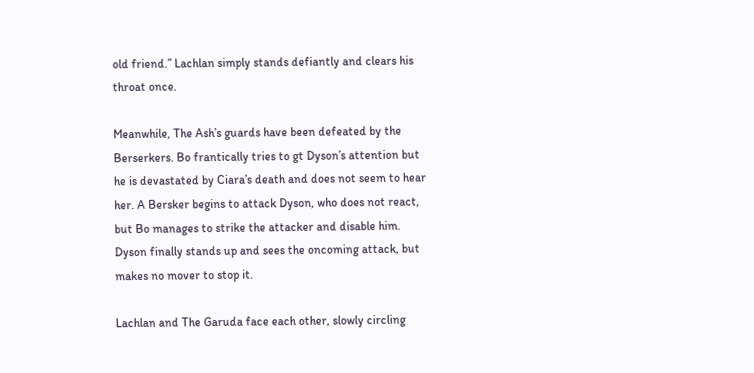old friend.” Lachlan simply stands defiantly and clears his throat once.

Meanwhile, The Ash’s guards have been defeated by the Berserkers. Bo frantically tries to gt Dyson’s attention but he is devastated by Ciara’s death and does not seem to hear her. A Bersker begins to attack Dyson, who does not react, but Bo manages to strike the attacker and disable him. Dyson finally stands up and sees the oncoming attack, but makes no mover to stop it.

Lachlan and The Garuda face each other, slowly circling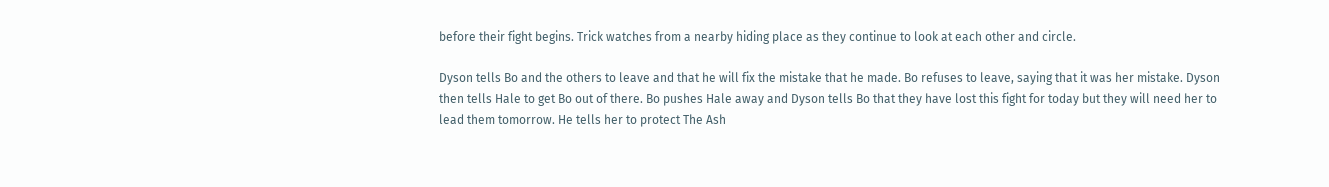before their fight begins. Trick watches from a nearby hiding place as they continue to look at each other and circle.

Dyson tells Bo and the others to leave and that he will fix the mistake that he made. Bo refuses to leave, saying that it was her mistake. Dyson then tells Hale to get Bo out of there. Bo pushes Hale away and Dyson tells Bo that they have lost this fight for today but they will need her to lead them tomorrow. He tells her to protect The Ash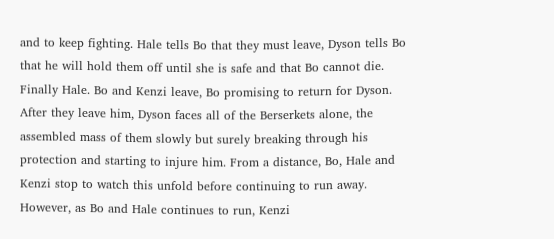and to keep fighting. Hale tells Bo that they must leave, Dyson tells Bo that he will hold them off until she is safe and that Bo cannot die. Finally Hale. Bo and Kenzi leave, Bo promising to return for Dyson. After they leave him, Dyson faces all of the Berserkets alone, the assembled mass of them slowly but surely breaking through his protection and starting to injure him. From a distance, Bo, Hale and Kenzi stop to watch this unfold before continuing to run away. However, as Bo and Hale continues to run, Kenzi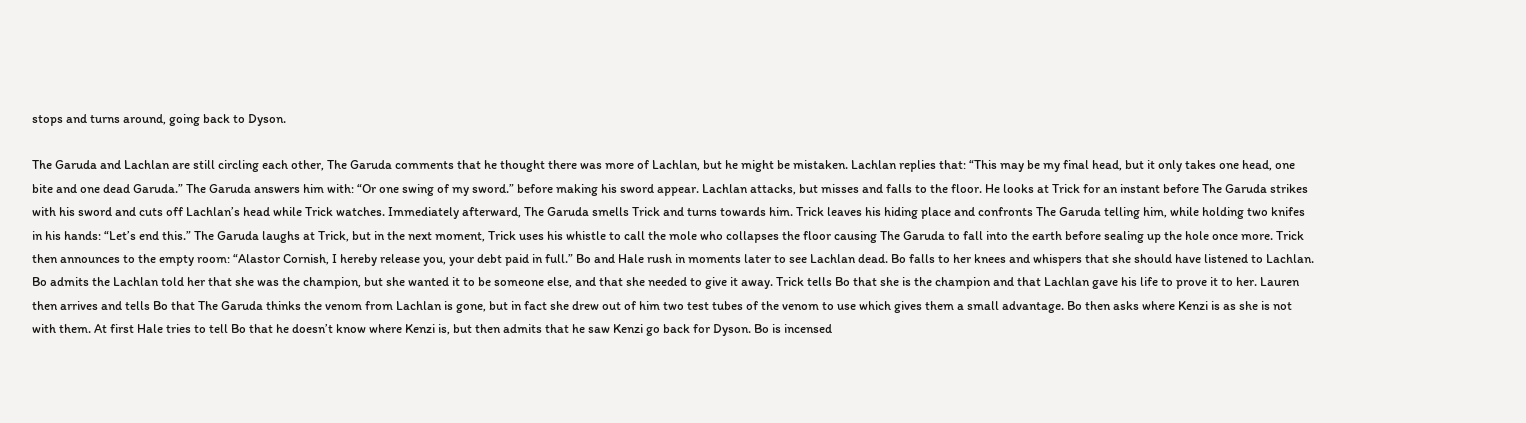stops and turns around, going back to Dyson.

The Garuda and Lachlan are still circling each other, The Garuda comments that he thought there was more of Lachlan, but he might be mistaken. Lachlan replies that: “This may be my final head, but it only takes one head, one bite and one dead Garuda.” The Garuda answers him with: “Or one swing of my sword.” before making his sword appear. Lachlan attacks, but misses and falls to the floor. He looks at Trick for an instant before The Garuda strikes with his sword and cuts off Lachlan’s head while Trick watches. Immediately afterward, The Garuda smells Trick and turns towards him. Trick leaves his hiding place and confronts The Garuda telling him, while holding two knifes in his hands: “Let’s end this.” The Garuda laughs at Trick, but in the next moment, Trick uses his whistle to call the mole who collapses the floor causing The Garuda to fall into the earth before sealing up the hole once more. Trick then announces to the empty room: “Alastor Cornish, I hereby release you, your debt paid in full.” Bo and Hale rush in moments later to see Lachlan dead. Bo falls to her knees and whispers that she should have listened to Lachlan. Bo admits the Lachlan told her that she was the champion, but she wanted it to be someone else, and that she needed to give it away. Trick tells Bo that she is the champion and that Lachlan gave his life to prove it to her. Lauren then arrives and tells Bo that The Garuda thinks the venom from Lachlan is gone, but in fact she drew out of him two test tubes of the venom to use which gives them a small advantage. Bo then asks where Kenzi is as she is not with them. At first Hale tries to tell Bo that he doesn’t know where Kenzi is, but then admits that he saw Kenzi go back for Dyson. Bo is incensed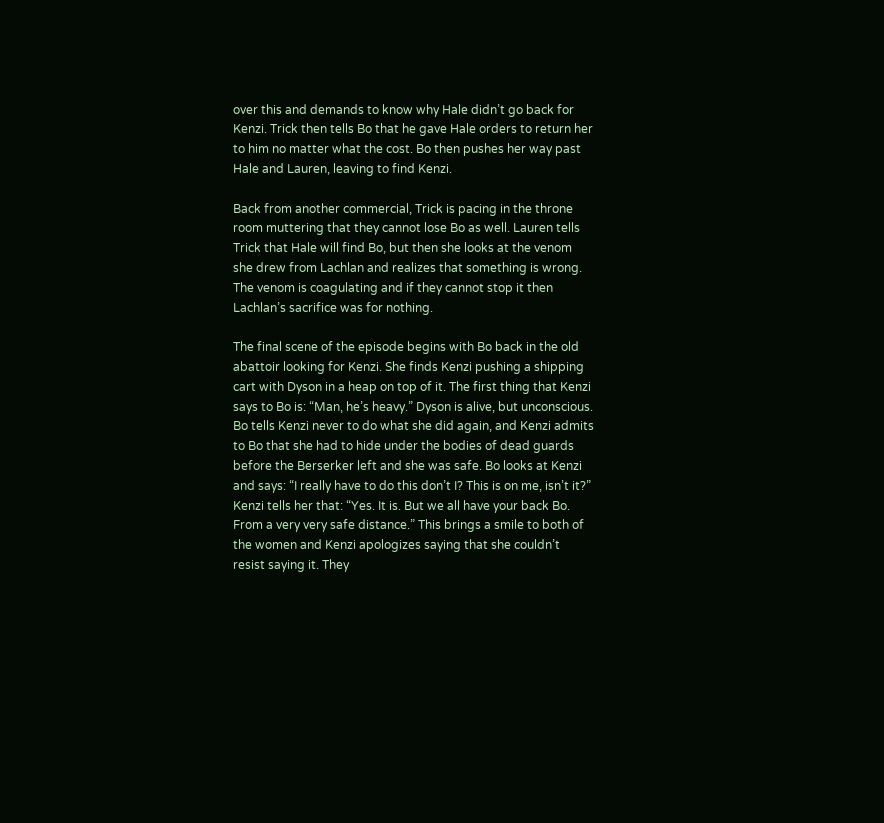over this and demands to know why Hale didn’t go back for Kenzi. Trick then tells Bo that he gave Hale orders to return her to him no matter what the cost. Bo then pushes her way past Hale and Lauren, leaving to find Kenzi.

Back from another commercial, Trick is pacing in the throne room muttering that they cannot lose Bo as well. Lauren tells Trick that Hale will find Bo, but then she looks at the venom she drew from Lachlan and realizes that something is wrong. The venom is coagulating and if they cannot stop it then Lachlan’s sacrifice was for nothing.

The final scene of the episode begins with Bo back in the old abattoir looking for Kenzi. She finds Kenzi pushing a shipping cart with Dyson in a heap on top of it. The first thing that Kenzi says to Bo is: “Man, he’s heavy.” Dyson is alive, but unconscious. Bo tells Kenzi never to do what she did again, and Kenzi admits to Bo that she had to hide under the bodies of dead guards before the Berserker left and she was safe. Bo looks at Kenzi and says: “I really have to do this don’t I? This is on me, isn’t it?” Kenzi tells her that: “Yes. It is. But we all have your back Bo. From a very very safe distance.” This brings a smile to both of the women and Kenzi apologizes saying that she couldn’t resist saying it. They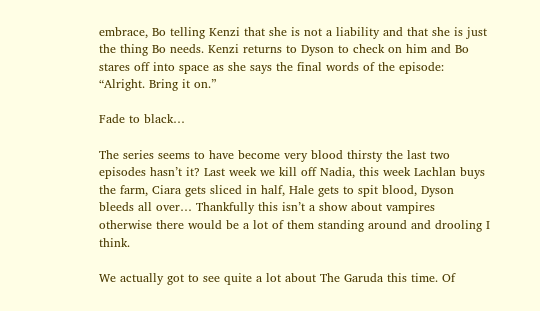embrace, Bo telling Kenzi that she is not a liability and that she is just the thing Bo needs. Kenzi returns to Dyson to check on him and Bo stares off into space as she says the final words of the episode: “Alright. Bring it on.”

Fade to black…

The series seems to have become very blood thirsty the last two episodes hasn’t it? Last week we kill off Nadia, this week Lachlan buys the farm, Ciara gets sliced in half, Hale gets to spit blood, Dyson bleeds all over… Thankfully this isn’t a show about vampires otherwise there would be a lot of them standing around and drooling I think.

We actually got to see quite a lot about The Garuda this time. Of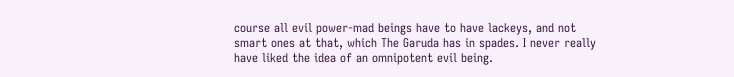course all evil power-mad beings have to have lackeys, and not smart ones at that, which The Garuda has in spades. I never really have liked the idea of an omnipotent evil being.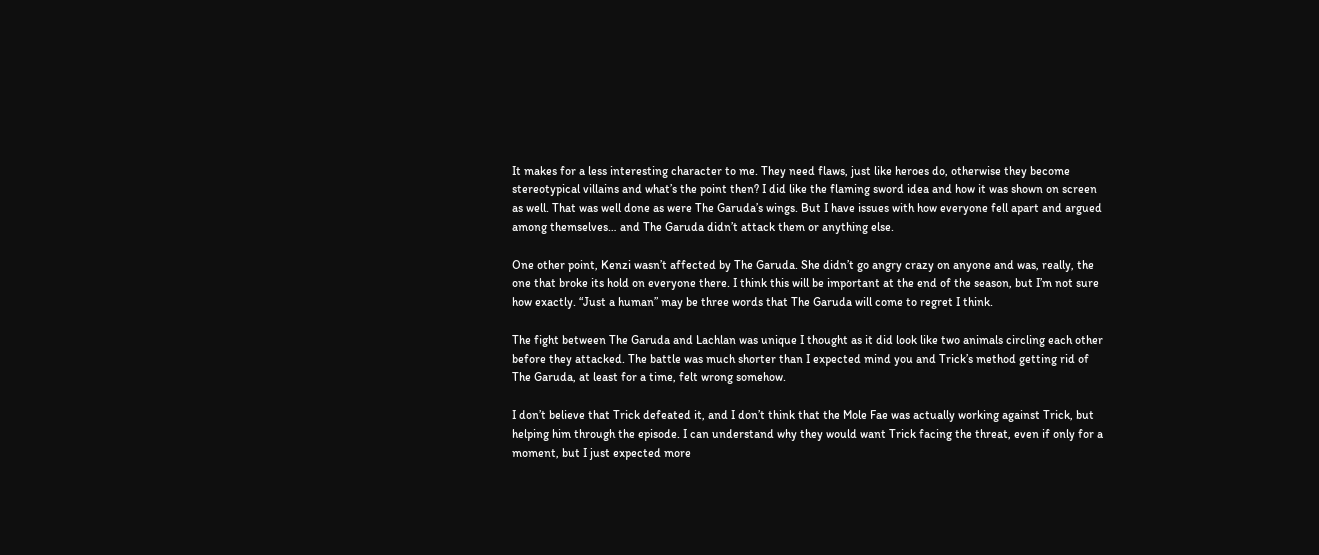It makes for a less interesting character to me. They need flaws, just like heroes do, otherwise they become stereotypical villains and what’s the point then? I did like the flaming sword idea and how it was shown on screen as well. That was well done as were The Garuda’s wings. But I have issues with how everyone fell apart and argued among themselves… and The Garuda didn’t attack them or anything else.

One other point, Kenzi wasn’t affected by The Garuda. She didn’t go angry crazy on anyone and was, really, the one that broke its hold on everyone there. I think this will be important at the end of the season, but I’m not sure how exactly. “Just a human” may be three words that The Garuda will come to regret I think.

The fight between The Garuda and Lachlan was unique I thought as it did look like two animals circling each other before they attacked. The battle was much shorter than I expected mind you and Trick’s method getting rid of The Garuda, at least for a time, felt wrong somehow.

I don’t believe that Trick defeated it, and I don’t think that the Mole Fae was actually working against Trick, but helping him through the episode. I can understand why they would want Trick facing the threat, even if only for a moment, but I just expected more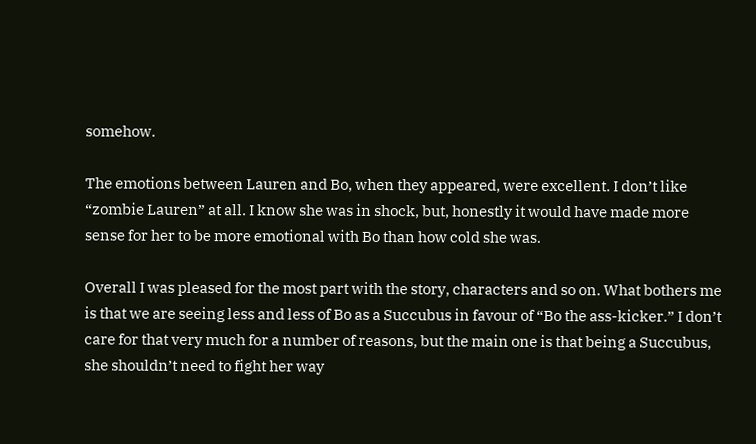somehow.

The emotions between Lauren and Bo, when they appeared, were excellent. I don’t like “zombie Lauren” at all. I know she was in shock, but, honestly it would have made more sense for her to be more emotional with Bo than how cold she was.

Overall I was pleased for the most part with the story, characters and so on. What bothers me is that we are seeing less and less of Bo as a Succubus in favour of “Bo the ass-kicker.” I don’t care for that very much for a number of reasons, but the main one is that being a Succubus, she shouldn’t need to fight her way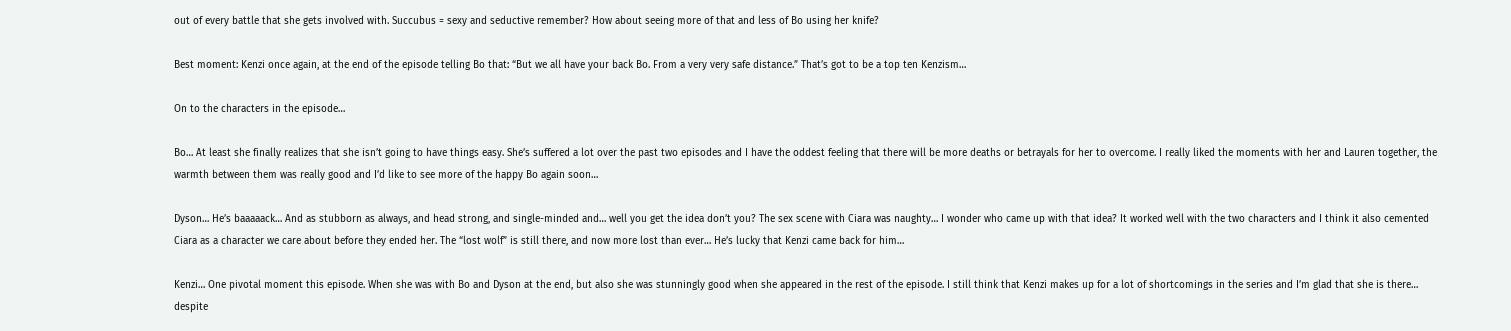out of every battle that she gets involved with. Succubus = sexy and seductive remember? How about seeing more of that and less of Bo using her knife?

Best moment: Kenzi once again, at the end of the episode telling Bo that: “But we all have your back Bo. From a very very safe distance.” That’s got to be a top ten Kenzism…

On to the characters in the episode…

Bo… At least she finally realizes that she isn’t going to have things easy. She’s suffered a lot over the past two episodes and I have the oddest feeling that there will be more deaths or betrayals for her to overcome. I really liked the moments with her and Lauren together, the warmth between them was really good and I’d like to see more of the happy Bo again soon…

Dyson… He’s baaaaack… And as stubborn as always, and head strong, and single-minded and… well you get the idea don’t you? The sex scene with Ciara was naughty… I wonder who came up with that idea? It worked well with the two characters and I think it also cemented Ciara as a character we care about before they ended her. The “lost wolf” is still there, and now more lost than ever… He’s lucky that Kenzi came back for him…

Kenzi… One pivotal moment this episode. When she was with Bo and Dyson at the end, but also she was stunningly good when she appeared in the rest of the episode. I still think that Kenzi makes up for a lot of shortcomings in the series and I’m glad that she is there… despite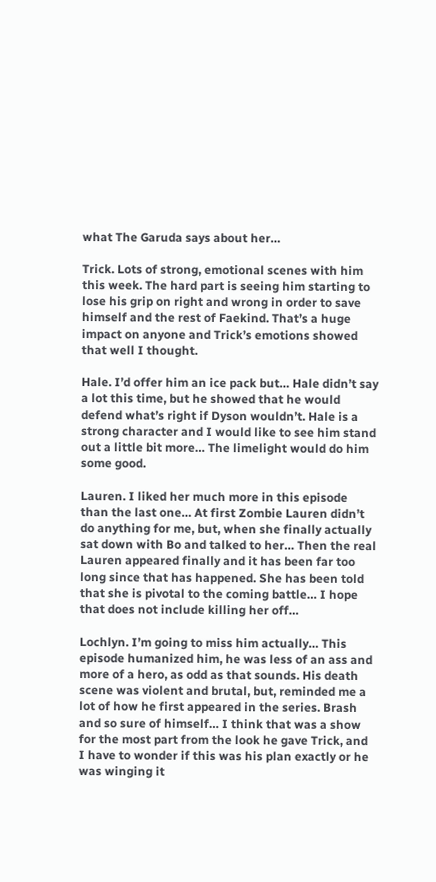what The Garuda says about her…

Trick. Lots of strong, emotional scenes with him this week. The hard part is seeing him starting to lose his grip on right and wrong in order to save himself and the rest of Faekind. That’s a huge impact on anyone and Trick’s emotions showed that well I thought.

Hale. I’d offer him an ice pack but… Hale didn’t say a lot this time, but he showed that he would defend what’s right if Dyson wouldn’t. Hale is a strong character and I would like to see him stand out a little bit more… The limelight would do him some good.

Lauren. I liked her much more in this episode than the last one… At first Zombie Lauren didn’t do anything for me, but, when she finally actually sat down with Bo and talked to her… Then the real Lauren appeared finally and it has been far too long since that has happened. She has been told that she is pivotal to the coming battle… I hope that does not include killing her off…

Lochlyn. I’m going to miss him actually… This episode humanized him, he was less of an ass and more of a hero, as odd as that sounds. His death scene was violent and brutal, but, reminded me a lot of how he first appeared in the series. Brash and so sure of himself… I think that was a show for the most part from the look he gave Trick, and I have to wonder if this was his plan exactly or he was winging it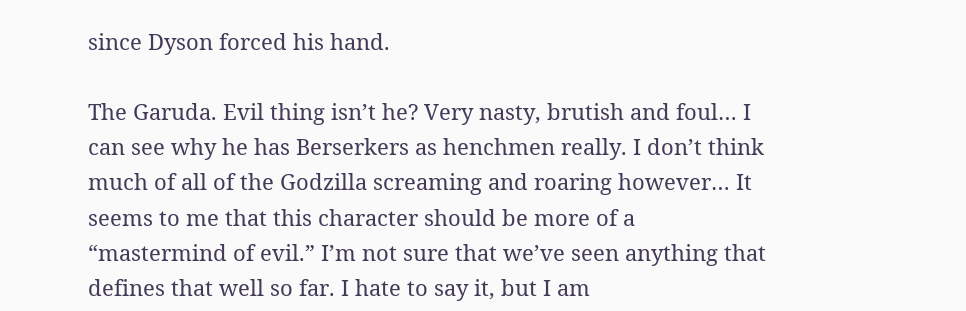since Dyson forced his hand.

The Garuda. Evil thing isn’t he? Very nasty, brutish and foul… I can see why he has Berserkers as henchmen really. I don’t think much of all of the Godzilla screaming and roaring however… It seems to me that this character should be more of a “mastermind of evil.” I’m not sure that we’ve seen anything that defines that well so far. I hate to say it, but I am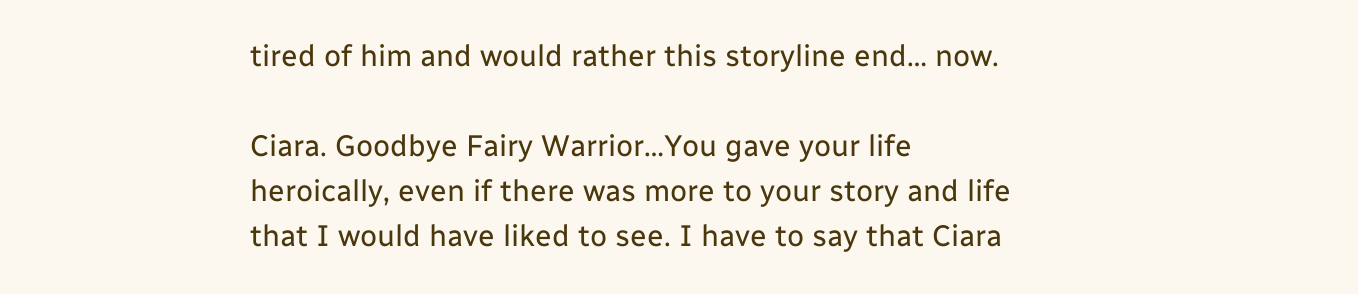tired of him and would rather this storyline end… now.

Ciara. Goodbye Fairy Warrior…You gave your life heroically, even if there was more to your story and life that I would have liked to see. I have to say that Ciara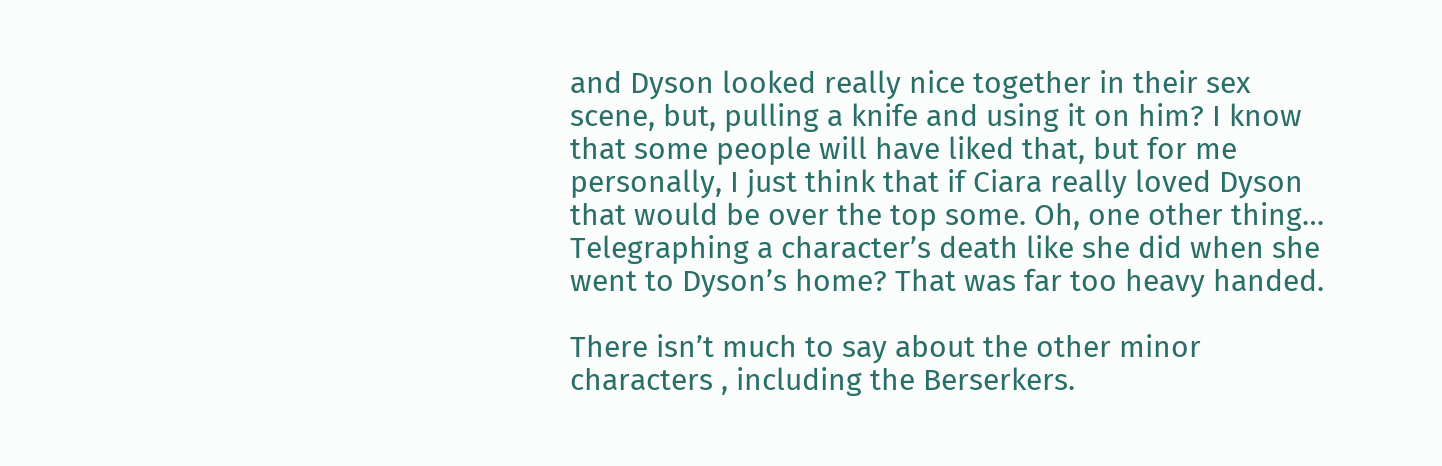and Dyson looked really nice together in their sex scene, but, pulling a knife and using it on him? I know that some people will have liked that, but for me personally, I just think that if Ciara really loved Dyson that would be over the top some. Oh, one other thing… Telegraphing a character’s death like she did when she went to Dyson’s home? That was far too heavy handed.

There isn’t much to say about the other minor characters , including the Berserkers.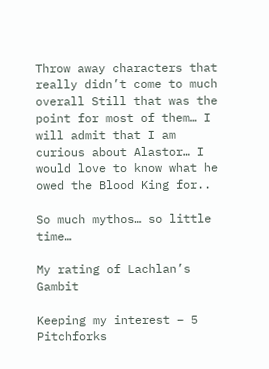Throw away characters that really didn’t come to much overall Still that was the point for most of them… I will admit that I am curious about Alastor… I would love to know what he owed the Blood King for..

So much mythos… so little time…

My rating of Lachlan’s Gambit

Keeping my interest – 5 Pitchforks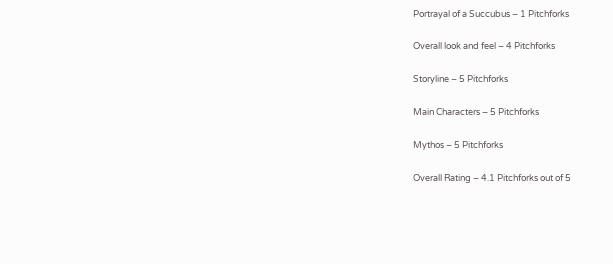Portrayal of a Succubus – 1 Pitchforks

Overall look and feel – 4 Pitchforks

Storyline – 5 Pitchforks

Main Characters – 5 Pitchforks

Mythos – 5 Pitchforks

Overall Rating – 4.1 Pitchforks out of 5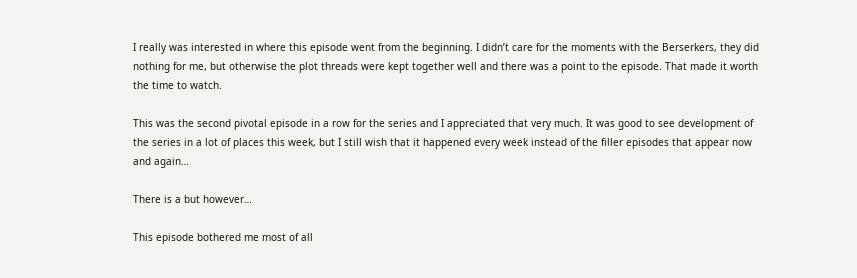I really was interested in where this episode went from the beginning. I didn’t care for the moments with the Berserkers, they did nothing for me, but otherwise the plot threads were kept together well and there was a point to the episode. That made it worth the time to watch.

This was the second pivotal episode in a row for the series and I appreciated that very much. It was good to see development of the series in a lot of places this week, but I still wish that it happened every week instead of the filler episodes that appear now and again…

There is a but however…

This episode bothered me most of all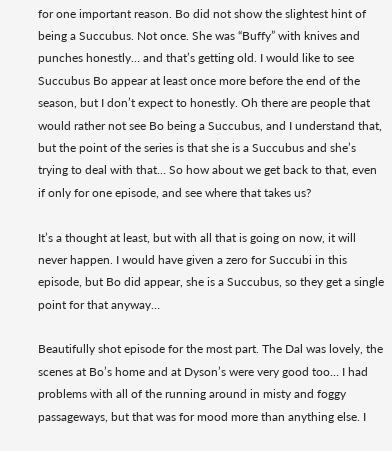for one important reason. Bo did not show the slightest hint of being a Succubus. Not once. She was “Buffy” with knives and punches honestly… and that’s getting old. I would like to see Succubus Bo appear at least once more before the end of the season, but I don’t expect to honestly. Oh there are people that would rather not see Bo being a Succubus, and I understand that, but the point of the series is that she is a Succubus and she’s trying to deal with that… So how about we get back to that, even if only for one episode, and see where that takes us?

It’s a thought at least, but with all that is going on now, it will never happen. I would have given a zero for Succubi in this episode, but Bo did appear, she is a Succubus, so they get a single point for that anyway…

Beautifully shot episode for the most part. The Dal was lovely, the scenes at Bo’s home and at Dyson’s were very good too… I had problems with all of the running around in misty and foggy passageways, but that was for mood more than anything else. I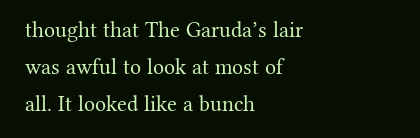thought that The Garuda’s lair was awful to look at most of all. It looked like a bunch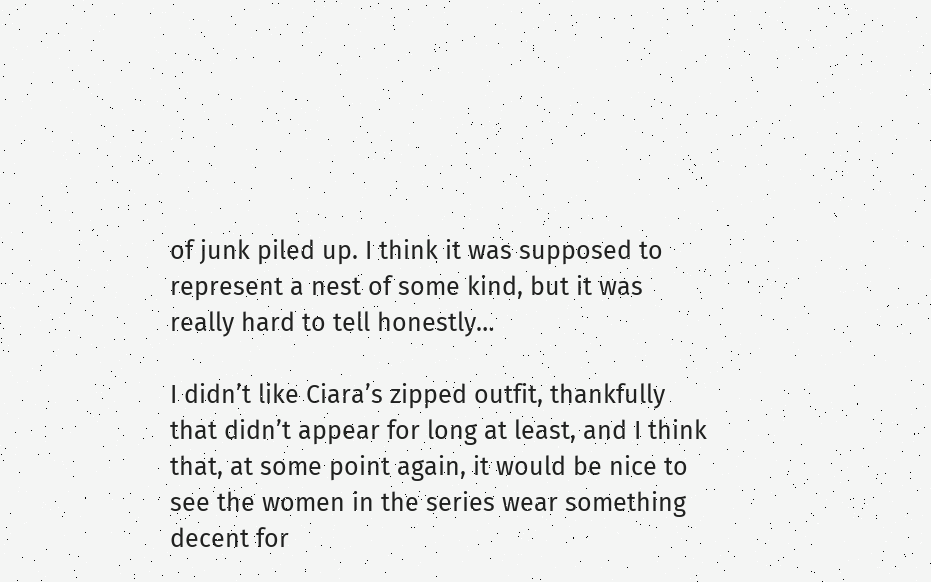of junk piled up. I think it was supposed to represent a nest of some kind, but it was really hard to tell honestly…

I didn’t like Ciara’s zipped outfit, thankfully that didn’t appear for long at least, and I think that, at some point again, it would be nice to see the women in the series wear something decent for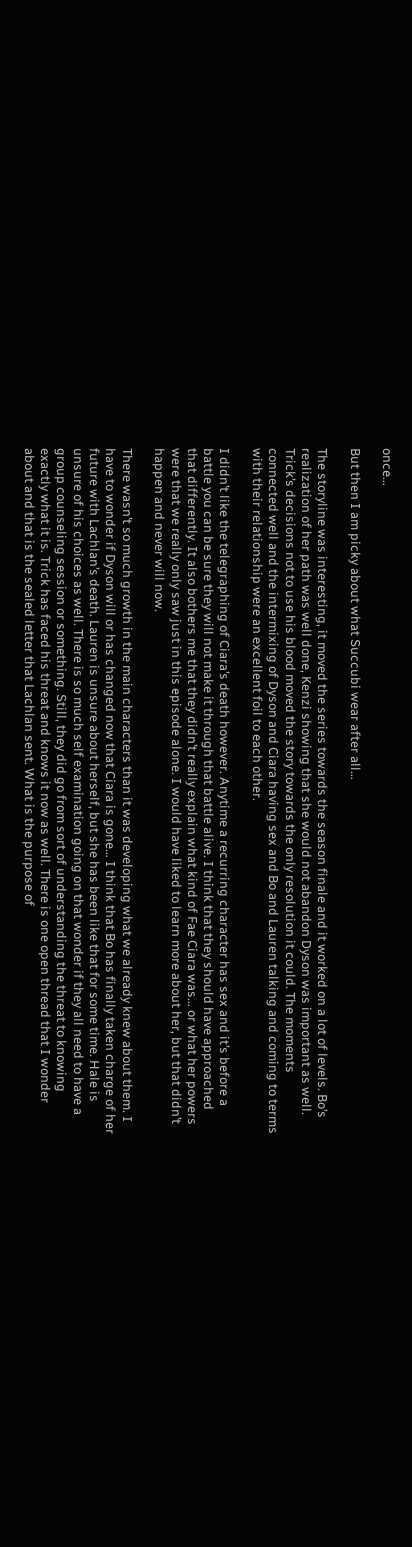once…

But then I am picky about what Succubi wear after all…

The storyline was interesting, it moved the series towards the season finale and it worked on a lot of levels. Bo’s realization of her path was well done, Kenzi showing that she would not abandon Dyson was important as well. Trick’s decisions not to use his blood moved the story towards the only resolution it could. The moments connected well and the intermixing of Dyson and Ciara having sex and Bo and Lauren talking and coming to terms with their relationship were an excellent foil to each other.

I didn’t like the telegraphing of Ciara’s death however. Anytime a recurring character has sex and it’s before a battle you can be sure they will not make it through that battle alive. I think that they should have approached that differently. It also bothers me that they didn’t really explain what kind of Fae Ciara was… or what her powers were that we really only saw just in this episode alone. I would have liked to learn more about her, but that didn’t happen and never will now.

There wasn’t so much growth in the main characters than it was developing what we already knew about them. I have to wonder if Dyson will or has changed now that Ciara is gone… I think that Bo has finally taken charge of her future with Lachlan’s death. Lauren is unsure about herself, but she has been like that for some time. Hale is unsure of his choices as well. There is so much self examination going on that wonder if they all need to have a group counseling session or something. Still, they did go from sort of understanding the threat to knowing exactly what it is. Trick has faced his threat and knows it now as well. There is one open thread that I wonder about and that is the sealed letter that Lachlan sent. What is the purpose of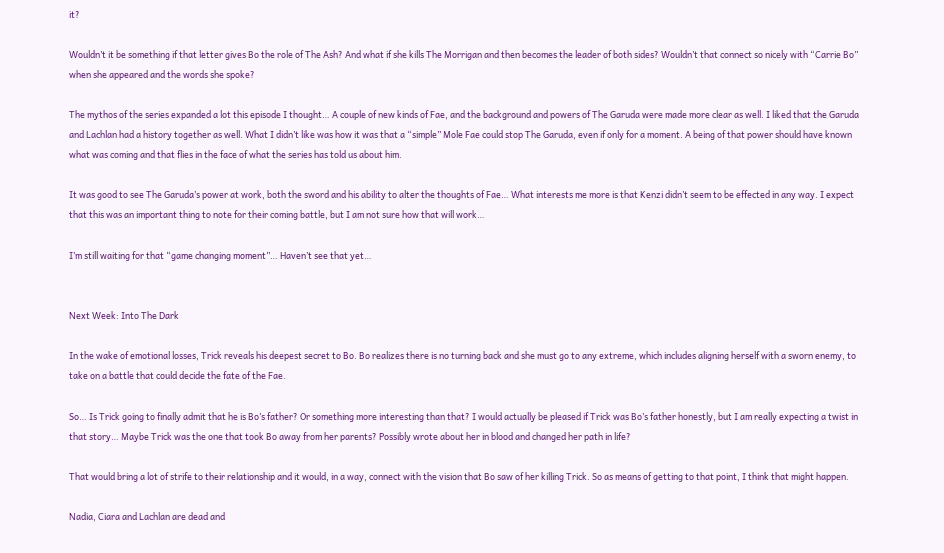it?

Wouldn’t it be something if that letter gives Bo the role of The Ash? And what if she kills The Morrigan and then becomes the leader of both sides? Wouldn’t that connect so nicely with “Carrie Bo” when she appeared and the words she spoke?

The mythos of the series expanded a lot this episode I thought… A couple of new kinds of Fae, and the background and powers of The Garuda were made more clear as well. I liked that the Garuda and Lachlan had a history together as well. What I didn’t like was how it was that a “simple” Mole Fae could stop The Garuda, even if only for a moment. A being of that power should have known what was coming and that flies in the face of what the series has told us about him.

It was good to see The Garuda’s power at work, both the sword and his ability to alter the thoughts of Fae… What interests me more is that Kenzi didn’t seem to be effected in any way. I expect that this was an important thing to note for their coming battle, but I am not sure how that will work…

I’m still waiting for that “game changing moment”… Haven’t see that yet…


Next Week: Into The Dark

In the wake of emotional losses, Trick reveals his deepest secret to Bo. Bo realizes there is no turning back and she must go to any extreme, which includes aligning herself with a sworn enemy, to take on a battle that could decide the fate of the Fae.

So… Is Trick going to finally admit that he is Bo’s father? Or something more interesting than that? I would actually be pleased if Trick was Bo’s father honestly, but I am really expecting a twist in that story… Maybe Trick was the one that took Bo away from her parents? Possibly wrote about her in blood and changed her path in life?

That would bring a lot of strife to their relationship and it would, in a way, connect with the vision that Bo saw of her killing Trick. So as means of getting to that point, I think that might happen.

Nadia, Ciara and Lachlan are dead and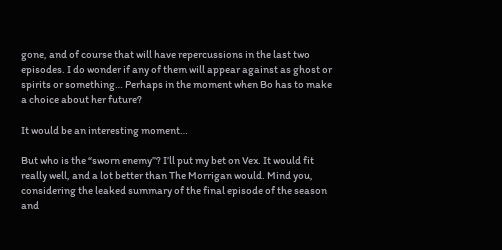gone, and of course that will have repercussions in the last two episodes. I do wonder if any of them will appear against as ghost or spirits or something… Perhaps in the moment when Bo has to make a choice about her future?

It would be an interesting moment…

But who is the “sworn enemy”? I’ll put my bet on Vex. It would fit really well, and a lot better than The Morrigan would. Mind you, considering the leaked summary of the final episode of the season and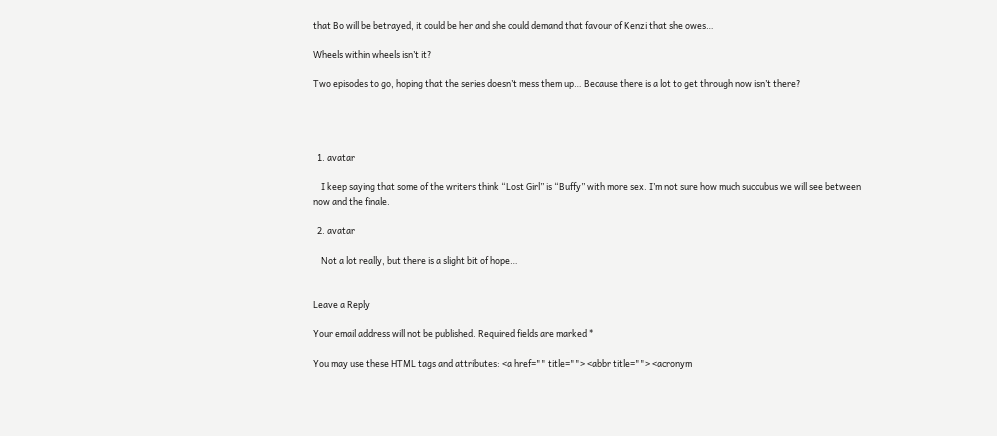that Bo will be betrayed, it could be her and she could demand that favour of Kenzi that she owes…

Wheels within wheels isn’t it?

Two episodes to go, hoping that the series doesn’t mess them up… Because there is a lot to get through now isn’t there?




  1. avatar

    I keep saying that some of the writers think “Lost Girl” is “Buffy” with more sex. I’m not sure how much succubus we will see between now and the finale.

  2. avatar

    Not a lot really, but there is a slight bit of hope…


Leave a Reply

Your email address will not be published. Required fields are marked *

You may use these HTML tags and attributes: <a href="" title=""> <abbr title=""> <acronym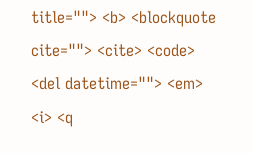title=""> <b> <blockquote cite=""> <cite> <code> <del datetime=""> <em> <i> <q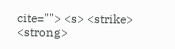cite=""> <s> <strike> <strong>